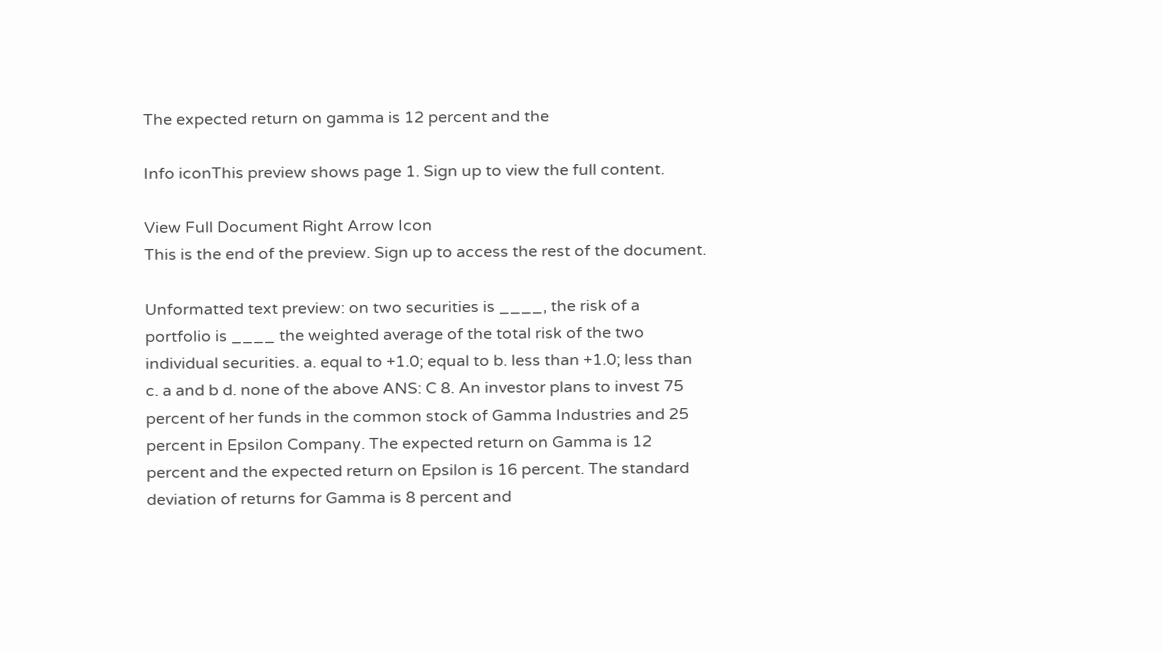The expected return on gamma is 12 percent and the

Info iconThis preview shows page 1. Sign up to view the full content.

View Full Document Right Arrow Icon
This is the end of the preview. Sign up to access the rest of the document.

Unformatted text preview: on two securities is ____, the risk of a portfolio is ____ the weighted average of the total risk of the two individual securities. a. equal to +1.0; equal to b. less than +1.0; less than c. a and b d. none of the above ANS: C 8. An investor plans to invest 75 percent of her funds in the common stock of Gamma Industries and 25 percent in Epsilon Company. The expected return on Gamma is 12 percent and the expected return on Epsilon is 16 percent. The standard deviation of returns for Gamma is 8 percent and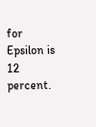for Epsilon is 12 percent.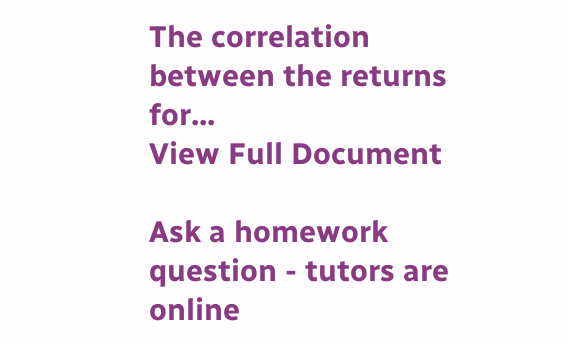The correlation between the returns for...
View Full Document

Ask a homework question - tutors are online